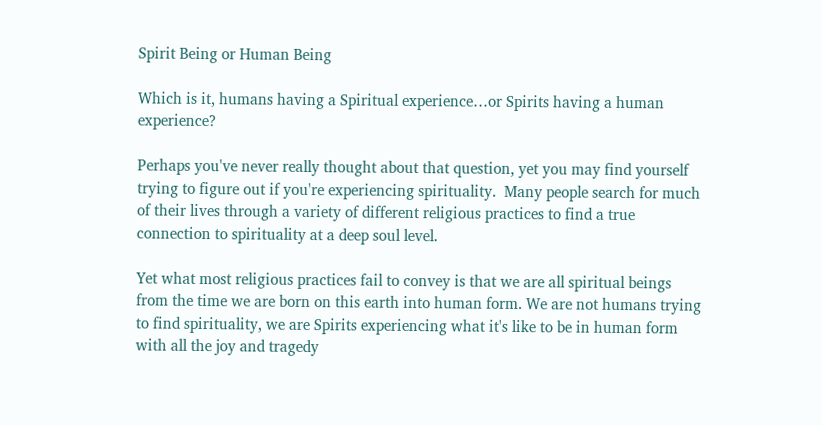Spirit Being or Human Being

Which is it, humans having a Spiritual experience…or Spirits having a human experience?

Perhaps you've never really thought about that question, yet you may find yourself trying to figure out if you're experiencing spirituality.  Many people search for much of their lives through a variety of different religious practices to find a true connection to spirituality at a deep soul level.

Yet what most religious practices fail to convey is that we are all spiritual beings from the time we are born on this earth into human form. We are not humans trying to find spirituality, we are Spirits experiencing what it's like to be in human form with all the joy and tragedy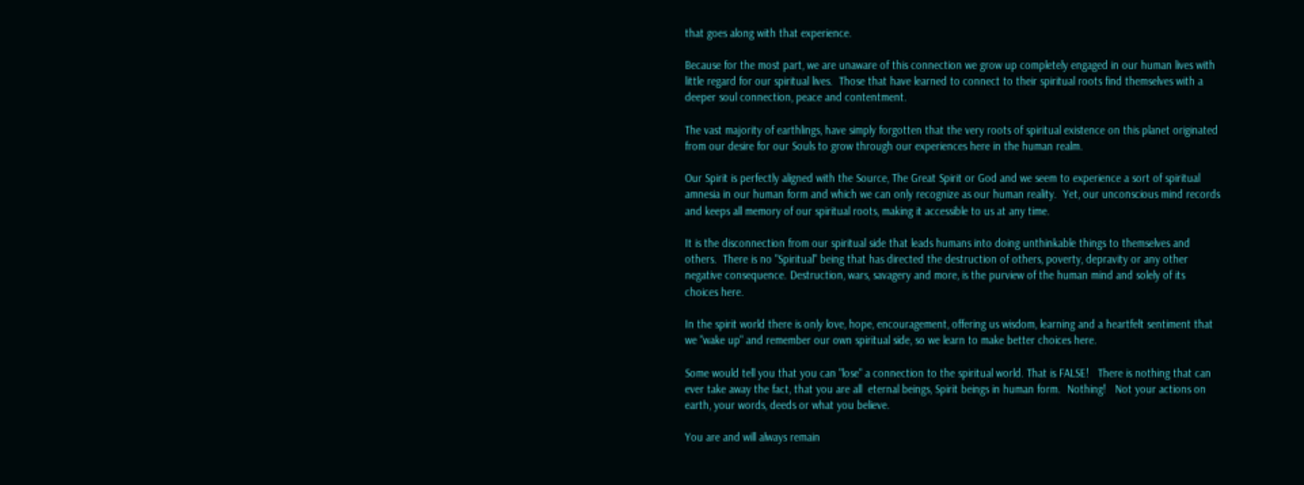that goes along with that experience.

Because for the most part, we are unaware of this connection we grow up completely engaged in our human lives with little regard for our spiritual lives.  Those that have learned to connect to their spiritual roots find themselves with a deeper soul connection, peace and contentment.

The vast majority of earthlings, have simply forgotten that the very roots of spiritual existence on this planet originated from our desire for our Souls to grow through our experiences here in the human realm.

Our Spirit is perfectly aligned with the Source, The Great Spirit or God and we seem to experience a sort of spiritual amnesia in our human form and which we can only recognize as our human reality.  Yet, our unconscious mind records and keeps all memory of our spiritual roots, making it accessible to us at any time.

It is the disconnection from our spiritual side that leads humans into doing unthinkable things to themselves and others.  There is no "Spiritual" being that has directed the destruction of others, poverty, depravity or any other negative consequence. Destruction, wars, savagery and more, is the purview of the human mind and solely of its choices here.

In the spirit world there is only love, hope, encouragement, offering us wisdom, learning and a heartfelt sentiment that we "wake up" and remember our own spiritual side, so we learn to make better choices here.

Some would tell you that you can "lose" a connection to the spiritual world. That is FALSE!   There is nothing that can ever take away the fact, that you are all  eternal beings, Spirit beings in human form.  Nothing!   Not your actions on earth, your words, deeds or what you believe.

You are and will always remain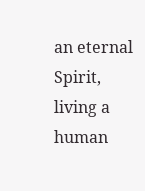an eternal Spirit, living a human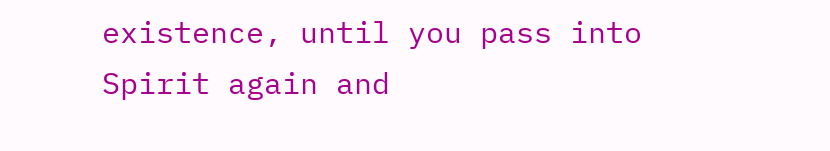existence, until you pass into Spirit again and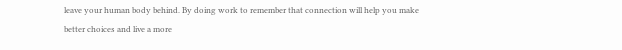leave your human body behind. By doing work to remember that connection will help you make better choices and live a more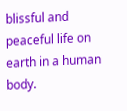blissful and peaceful life on earth in a human body.